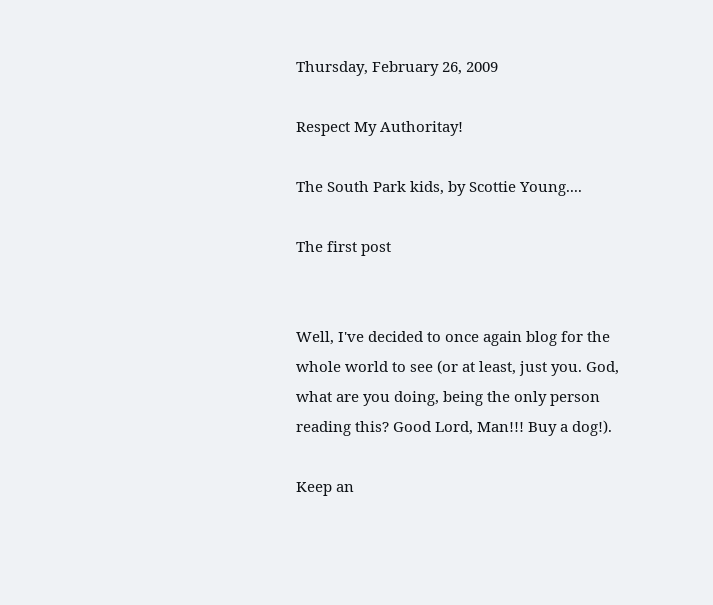Thursday, February 26, 2009

Respect My Authoritay!

The South Park kids, by Scottie Young....

The first post


Well, I've decided to once again blog for the whole world to see (or at least, just you. God, what are you doing, being the only person reading this? Good Lord, Man!!! Buy a dog!).

Keep an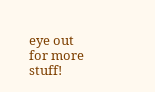eye out for more stuff!